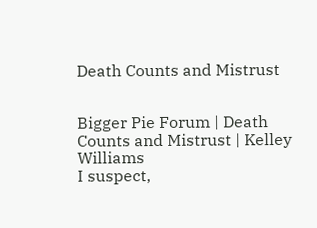Death Counts and Mistrust


Bigger Pie Forum | Death Counts and Mistrust | Kelley Williams
I suspect,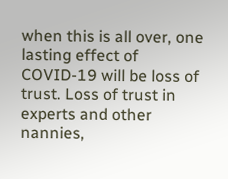when this is all over, one lasting effect of COVID-19 will be loss of trust. Loss of trust in experts and other nannies,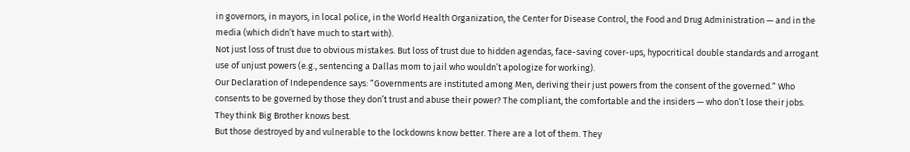in governors, in mayors, in local police, in the World Health Organization, the Center for Disease Control, the Food and Drug Administration — and in the media (which didn’t have much to start with).
Not just loss of trust due to obvious mistakes. But loss of trust due to hidden agendas, face-saving cover-ups, hypocritical double standards and arrogant use of unjust powers (e.g., sentencing a Dallas mom to jail who wouldn’t apologize for working).
Our Declaration of Independence says: “Governments are instituted among Men, deriving their just powers from the consent of the governed.“ Who consents to be governed by those they don’t trust and abuse their power? The compliant, the comfortable and the insiders — who don’t lose their jobs. They think Big Brother knows best.
But those destroyed by and vulnerable to the lockdowns know better. There are a lot of them. They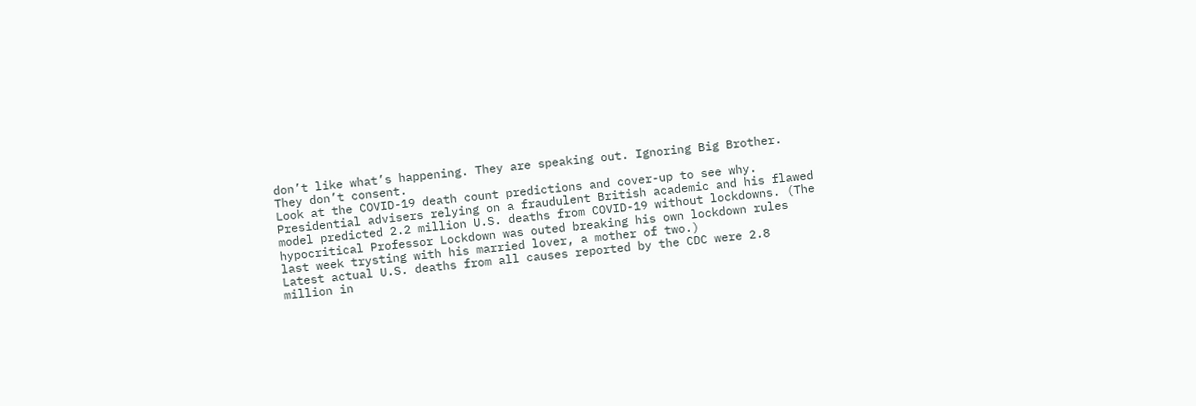don’t like what’s happening. They are speaking out. Ignoring Big Brother. They don’t consent.
Look at the COVID-19 death count predictions and cover-up to see why. Presidential advisers relying on a fraudulent British academic and his flawed model predicted 2.2 million U.S. deaths from COVID-19 without lockdowns. (The hypocritical Professor Lockdown was outed breaking his own lockdown rules last week trysting with his married lover, a mother of two.)
Latest actual U.S. deaths from all causes reported by the CDC were 2.8 million in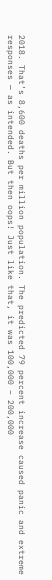2018. That’s 8,600 deaths per million population. The predicted 79 percent increase caused panic and extreme responses — as intended. But then oops! Just like that, it was 100,000 – 200,000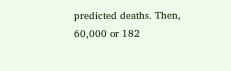predicted deaths. Then, 60,000 or 182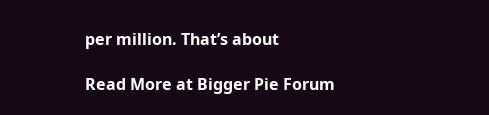per million. That’s about

Read More at Bigger Pie Forum